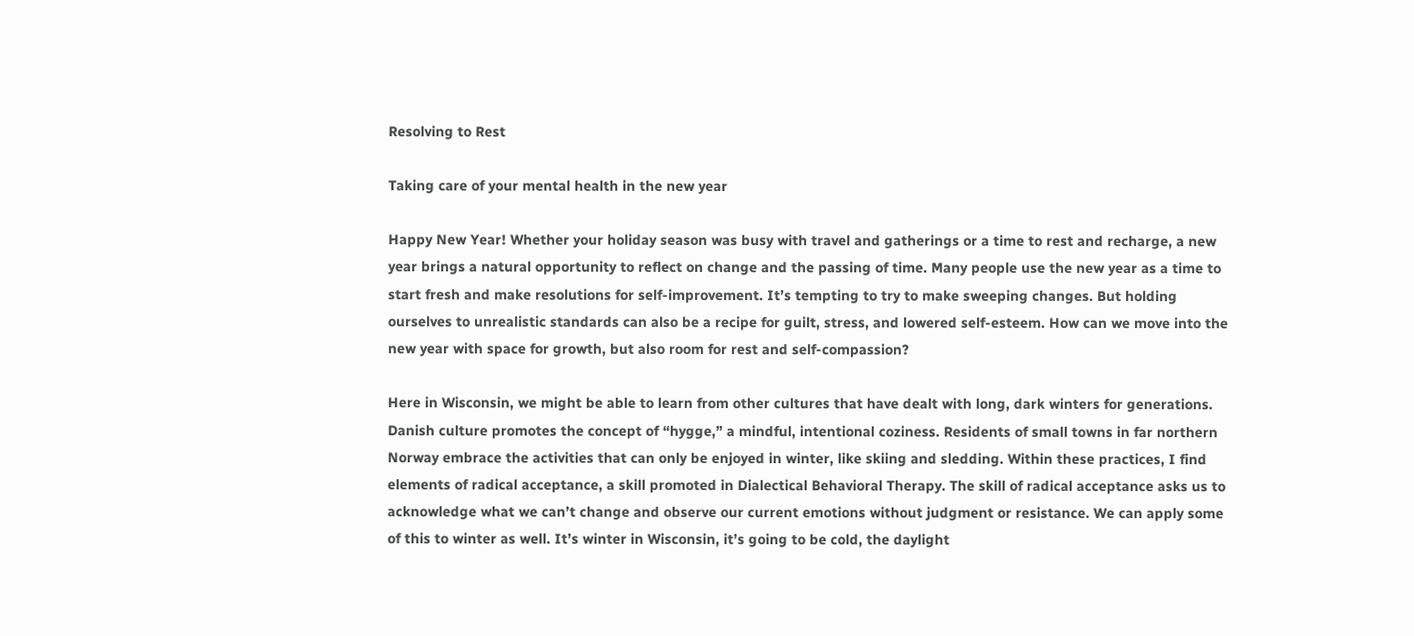Resolving to Rest

Taking care of your mental health in the new year

Happy New Year! Whether your holiday season was busy with travel and gatherings or a time to rest and recharge, a new year brings a natural opportunity to reflect on change and the passing of time. Many people use the new year as a time to start fresh and make resolutions for self-improvement. It’s tempting to try to make sweeping changes. But holding ourselves to unrealistic standards can also be a recipe for guilt, stress, and lowered self-esteem. How can we move into the new year with space for growth, but also room for rest and self-compassion?

Here in Wisconsin, we might be able to learn from other cultures that have dealt with long, dark winters for generations. Danish culture promotes the concept of “hygge,” a mindful, intentional coziness. Residents of small towns in far northern Norway embrace the activities that can only be enjoyed in winter, like skiing and sledding. Within these practices, I find elements of radical acceptance, a skill promoted in Dialectical Behavioral Therapy. The skill of radical acceptance asks us to acknowledge what we can’t change and observe our current emotions without judgment or resistance. We can apply some of this to winter as well. It’s winter in Wisconsin, it’s going to be cold, the daylight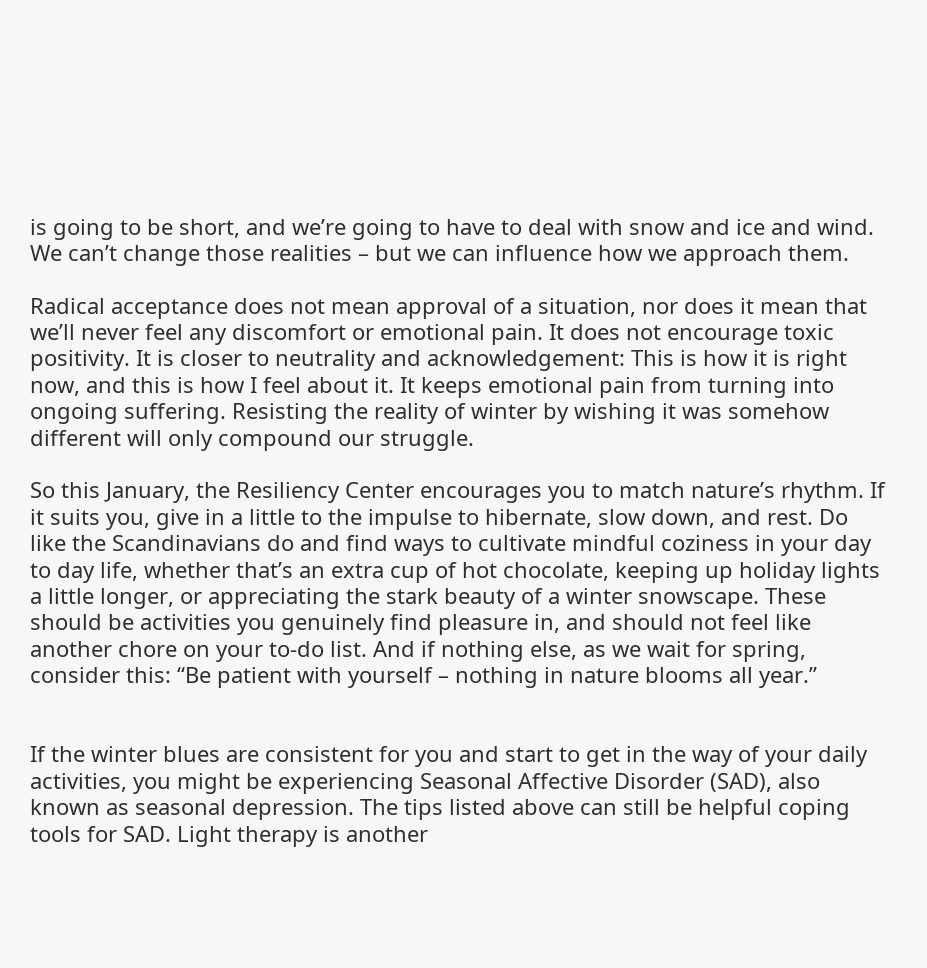is going to be short, and we’re going to have to deal with snow and ice and wind. We can’t change those realities – but we can influence how we approach them.

Radical acceptance does not mean approval of a situation, nor does it mean that we’ll never feel any discomfort or emotional pain. It does not encourage toxic positivity. It is closer to neutrality and acknowledgement: This is how it is right now, and this is how I feel about it. It keeps emotional pain from turning into ongoing suffering. Resisting the reality of winter by wishing it was somehow different will only compound our struggle.

So this January, the Resiliency Center encourages you to match nature’s rhythm. If it suits you, give in a little to the impulse to hibernate, slow down, and rest. Do like the Scandinavians do and find ways to cultivate mindful coziness in your day to day life, whether that’s an extra cup of hot chocolate, keeping up holiday lights a little longer, or appreciating the stark beauty of a winter snowscape. These should be activities you genuinely find pleasure in, and should not feel like another chore on your to-do list. And if nothing else, as we wait for spring, consider this: “Be patient with yourself – nothing in nature blooms all year.”


If the winter blues are consistent for you and start to get in the way of your daily activities, you might be experiencing Seasonal Affective Disorder (SAD), also known as seasonal depression. The tips listed above can still be helpful coping tools for SAD. Light therapy is another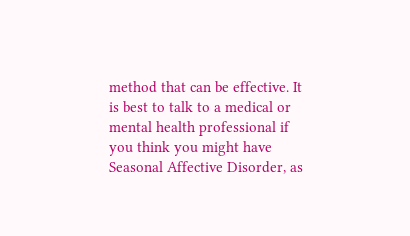method that can be effective. It is best to talk to a medical or mental health professional if you think you might have Seasonal Affective Disorder, as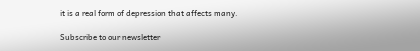it is a real form of depression that affects many.

Subscribe to our newsletter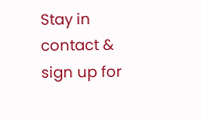Stay in contact & sign up for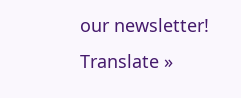our newsletter!
Translate »